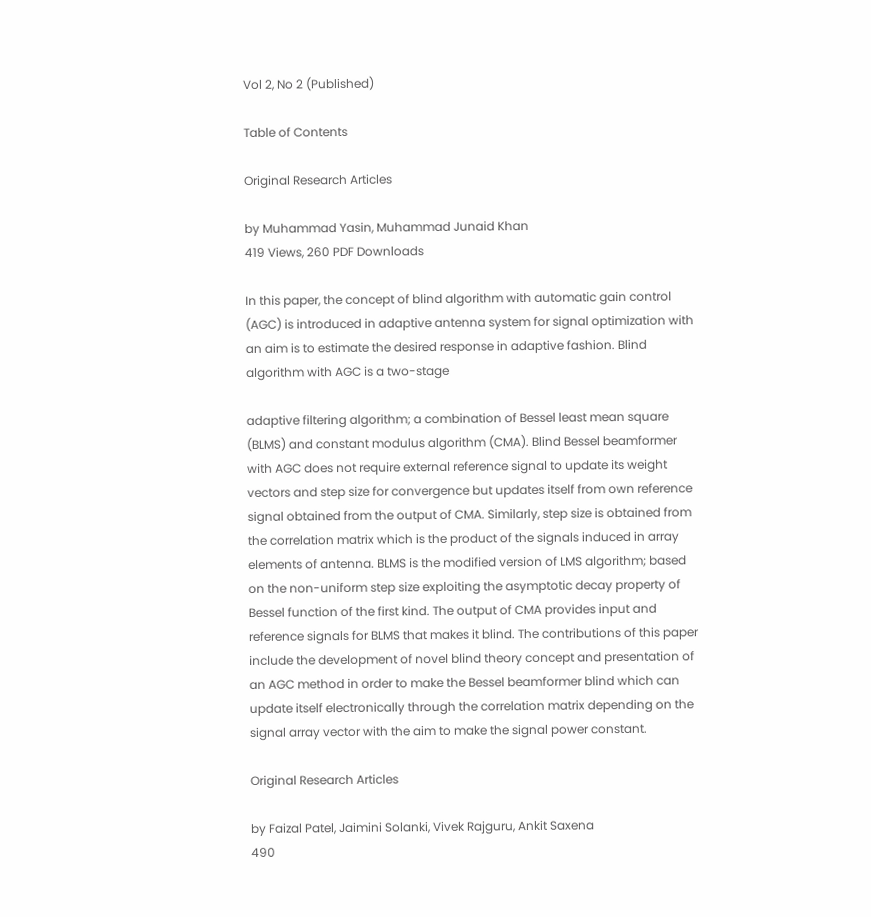Vol 2, No 2 (Published)

Table of Contents

Original Research Articles

by Muhammad Yasin, Muhammad Junaid Khan
419 Views, 260 PDF Downloads

In this paper, the concept of blind algorithm with automatic gain control (AGC) is introduced in adaptive antenna system for signal optimization with an aim is to estimate the desired response in adaptive fashion. Blind algorithm with AGC is a two-stage

adaptive filtering algorithm; a combination of Bessel least mean square (BLMS) and constant modulus algorithm (CMA). Blind Bessel beamformer with AGC does not require external reference signal to update its weight vectors and step size for convergence but updates itself from own reference signal obtained from the output of CMA. Similarly, step size is obtained from the correlation matrix which is the product of the signals induced in array elements of antenna. BLMS is the modified version of LMS algorithm; based on the non-uniform step size exploiting the asymptotic decay property of Bessel function of the first kind. The output of CMA provides input and reference signals for BLMS that makes it blind. The contributions of this paper include the development of novel blind theory concept and presentation of an AGC method in order to make the Bessel beamformer blind which can update itself electronically through the correlation matrix depending on the signal array vector with the aim to make the signal power constant.

Original Research Articles

by Faizal Patel, Jaimini Solanki, Vivek Rajguru, Ankit Saxena
490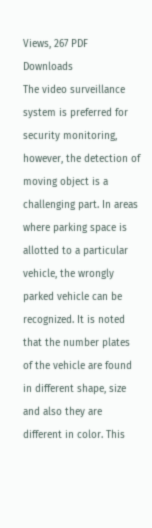Views, 267 PDF Downloads
The video surveillance system is preferred for security monitoring, however, the detection of moving object is a challenging part. In areas where parking space is allotted to a particular vehicle, the wrongly parked vehicle can be recognized. It is noted that the number plates of the vehicle are found in different shape, size and also they are different in color. This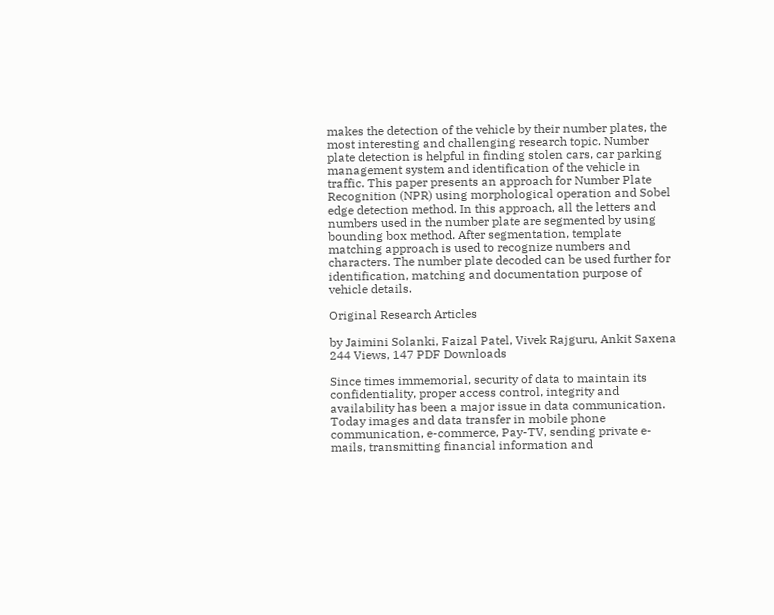makes the detection of the vehicle by their number plates, the most interesting and challenging research topic. Number plate detection is helpful in finding stolen cars, car parking management system and identification of the vehicle in traffic. This paper presents an approach for Number Plate Recognition (NPR) using morphological operation and Sobel edge detection method. In this approach, all the letters and numbers used in the number plate are segmented by using bounding box method. After segmentation, template matching approach is used to recognize numbers and characters. The number plate decoded can be used further for identification, matching and documentation purpose of vehicle details.

Original Research Articles

by Jaimini Solanki, Faizal Patel, Vivek Rajguru, Ankit Saxena
244 Views, 147 PDF Downloads

Since times immemorial, security of data to maintain its confidentiality, proper access control, integrity and availability has been a major issue in data communication. Today images and data transfer in mobile phone communication, e-commerce, Pay-TV, sending private e-mails, transmitting financial information and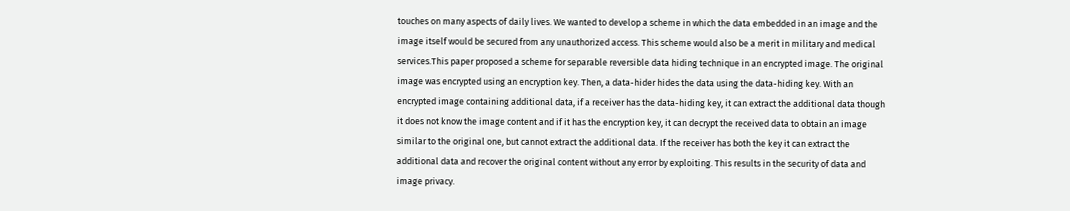touches on many aspects of daily lives. We wanted to develop a scheme in which the data embedded in an image and the image itself would be secured from any unauthorized access. This scheme would also be a merit in military and medical services.This paper proposed a scheme for separable reversible data hiding technique in an encrypted image. The original image was encrypted using an encryption key. Then, a data-hider hides the data using the data-hiding key. With an encrypted image containing additional data, if a receiver has the data-hiding key, it can extract the additional data though it does not know the image content and if it has the encryption key, it can decrypt the received data to obtain an image similar to the original one, but cannot extract the additional data. If the receiver has both the key it can extract the additional data and recover the original content without any error by exploiting. This results in the security of data and image privacy.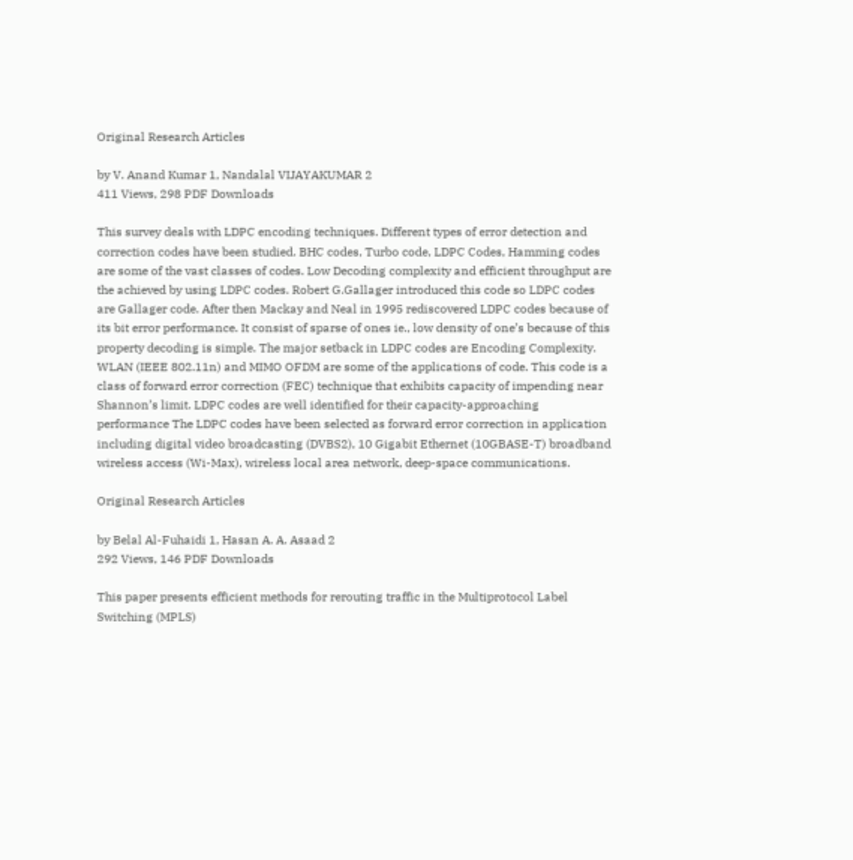Original Research Articles

by V. Anand Kumar 1, Nandalal VIJAYAKUMAR 2
411 Views, 298 PDF Downloads

This survey deals with LDPC encoding techniques. Different types of error detection and correction codes have been studied. BHC codes, Turbo code, LDPC Codes, Hamming codes are some of the vast classes of codes. Low Decoding complexity and efficient throughput are the achieved by using LDPC codes. Robert G.Gallager introduced this code so LDPC codes are Gallager code. After then Mackay and Neal in 1995 rediscovered LDPC codes because of its bit error performance. It consist of sparse of ones ie., low density of one’s because of this property decoding is simple. The major setback in LDPC codes are Encoding Complexity. WLAN (IEEE 802.11n) and MIMO OFDM are some of the applications of code. This code is a class of forward error correction (FEC) technique that exhibits capacity of impending near Shannon’s limit. LDPC codes are well identified for their capacity-approaching performance The LDPC codes have been selected as forward error correction in application including digital video broadcasting (DVBS2), 10 Gigabit Ethernet (10GBASE-T) broadband wireless access (Wi-Max), wireless local area network, deep-space communications.

Original Research Articles

by Belal Al-Fuhaidi 1, Hasan A. A. Asaad 2
292 Views, 146 PDF Downloads

This paper presents efficient methods for rerouting traffic in the Multiprotocol Label Switching (MPLS)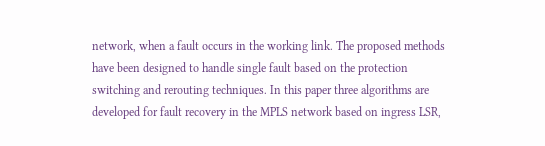network, when a fault occurs in the working link. The proposed methods have been designed to handle single fault based on the protection switching and rerouting techniques. In this paper three algorithms are developed for fault recovery in the MPLS network based on ingress LSR,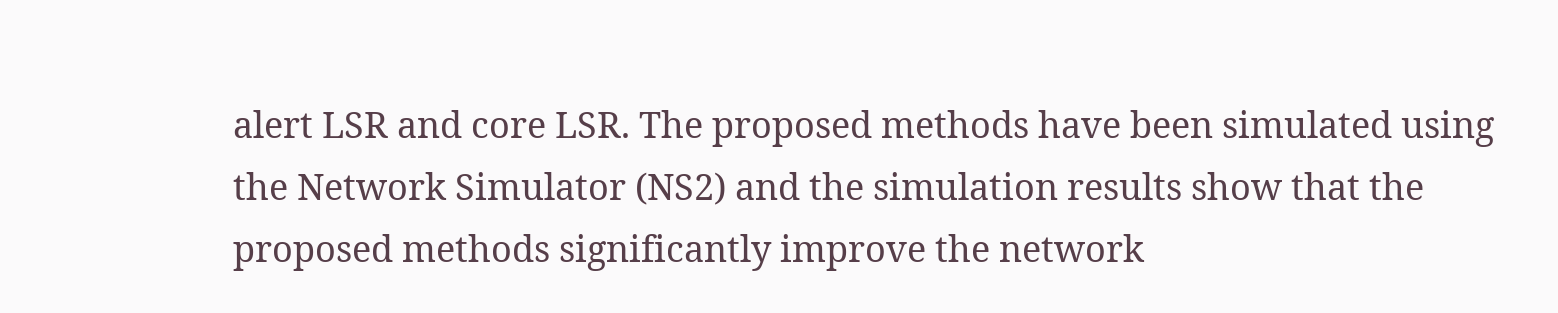alert LSR and core LSR. The proposed methods have been simulated using the Network Simulator (NS2) and the simulation results show that the proposed methods significantly improve the network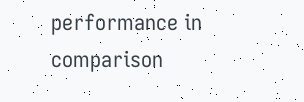performance in comparison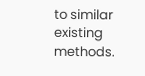to similar existing methods.